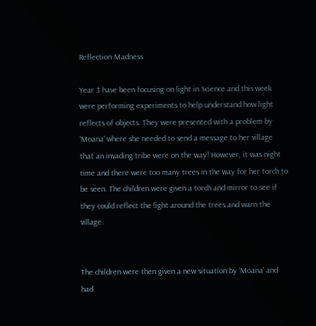Reflection Madness

Year 3 have been focusing on light in Science and this week were performing experiments to help understand how light reflects of objects. They were presented with a problem by ‘Moana’ where she needed to send a message to her village that an invading tribe were on the way! However, it was night time and there were too many trees in the way for her torch to be seen. The children were given a torch and mirror to see if they could reflect the light around the trees and warn the village.


The children were then given a new situation by ‘Moana’ and had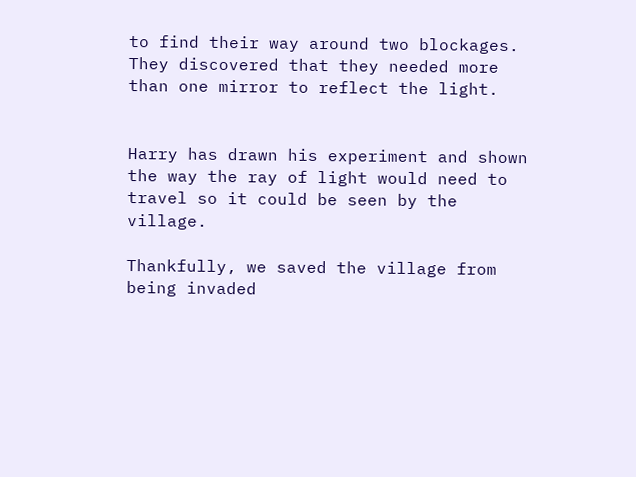to find their way around two blockages. They discovered that they needed more than one mirror to reflect the light.


Harry has drawn his experiment and shown the way the ray of light would need to travel so it could be seen by the village.

Thankfully, we saved the village from being invaded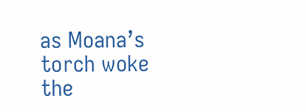as Moana’s torch woke the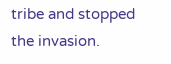tribe and stopped the invasion.